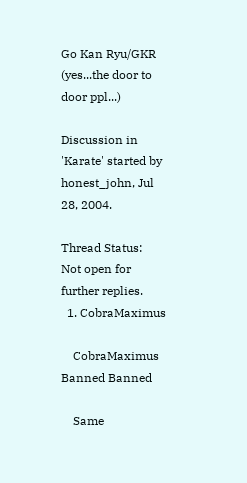Go Kan Ryu/GKR (yes...the door to door ppl...)

Discussion in 'Karate' started by honest_john, Jul 28, 2004.

Thread Status:
Not open for further replies.
  1. CobraMaximus

    CobraMaximus Banned Banned

    Same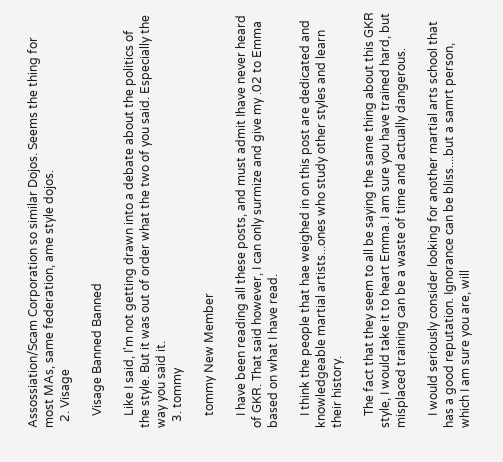Assossiation/Scam Corporation so similar Dojos. Seems the thing for most MAs, same federation, ame style dojos.
  2. Visage

    Visage Banned Banned

    Like I said, I'm not getting drawn into a debate about the politics of the style. But it was out of order what the two of you said. Especially the way you said it.
  3. tommy

    tommy New Member

    I have been reading all these posts, and must admit Ihave never heard of GKR. That said however, I can only surmize and give my .02 to Emma based on what I have read.

    I think the people that hae weighed in on this post are dedicated and knowledgeable martial artists...ones who study other styles and learn their history.

    The fact that they seem to all be saying the same thing about this GKR style, I would take it to heart Emma. I am sure you have trained hard, but misplaced training can be a waste of time and actually dangerous.

    I would seriously consider looking for another martial arts school that has a good reputation. Ignorance can be bliss....but a samrt person, which I am sure you are, will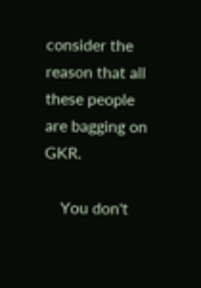consider the reason that all these people are bagging on GKR.

    You don't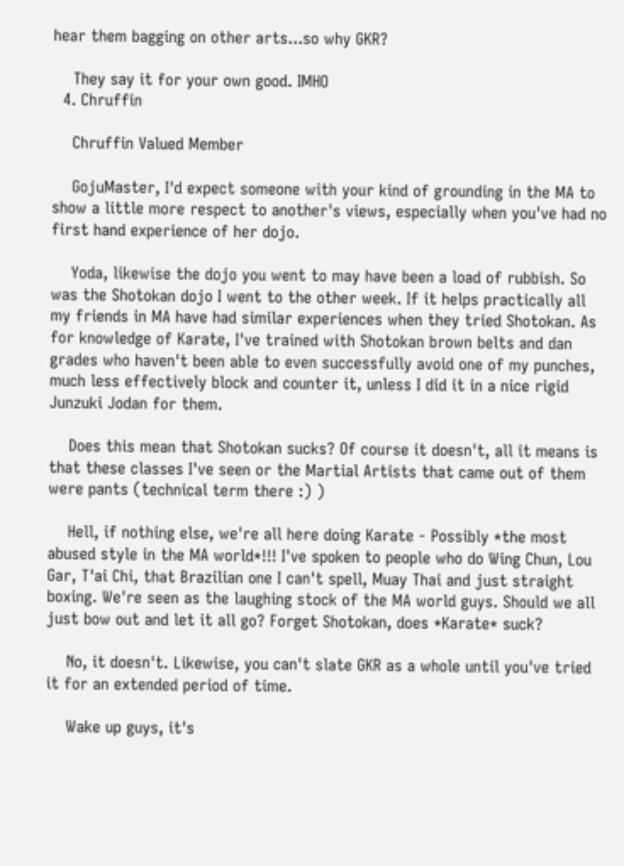hear them bagging on other arts...so why GKR?

    They say it for your own good. IMHO
  4. Chruffin

    Chruffin Valued Member

    GojuMaster, I'd expect someone with your kind of grounding in the MA to show a little more respect to another's views, especially when you've had no first hand experience of her dojo.

    Yoda, likewise the dojo you went to may have been a load of rubbish. So was the Shotokan dojo I went to the other week. If it helps practically all my friends in MA have had similar experiences when they tried Shotokan. As for knowledge of Karate, I've trained with Shotokan brown belts and dan grades who haven't been able to even successfully avoid one of my punches, much less effectively block and counter it, unless I did it in a nice rigid Junzuki Jodan for them.

    Does this mean that Shotokan sucks? Of course it doesn't, all it means is that these classes I've seen or the Martial Artists that came out of them were pants (technical term there :) )

    Hell, if nothing else, we're all here doing Karate - Possibly *the most abused style in the MA world*!!! I've spoken to people who do Wing Chun, Lou Gar, T'ai Chi, that Brazilian one I can't spell, Muay Thai and just straight boxing. We're seen as the laughing stock of the MA world guys. Should we all just bow out and let it all go? Forget Shotokan, does *Karate* suck?

    No, it doesn't. Likewise, you can't slate GKR as a whole until you've tried it for an extended period of time.

    Wake up guys, it's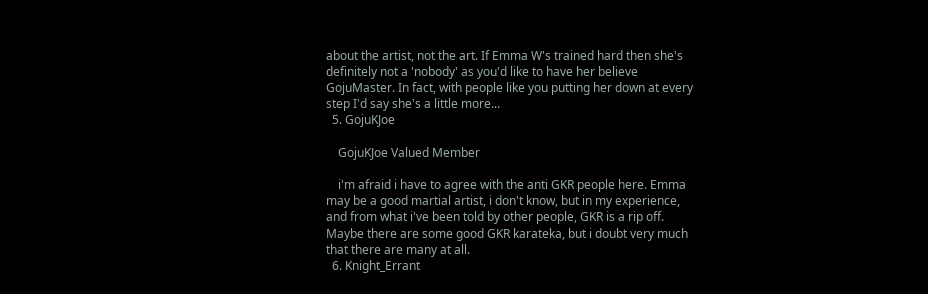about the artist, not the art. If Emma W's trained hard then she's definitely not a 'nobody' as you'd like to have her believe GojuMaster. In fact, with people like you putting her down at every step I'd say she's a little more...
  5. GojuKJoe

    GojuKJoe Valued Member

    i'm afraid i have to agree with the anti GKR people here. Emma may be a good martial artist, i don't know, but in my experience, and from what i've been told by other people, GKR is a rip off. Maybe there are some good GKR karateka, but i doubt very much that there are many at all.
  6. Knight_Errant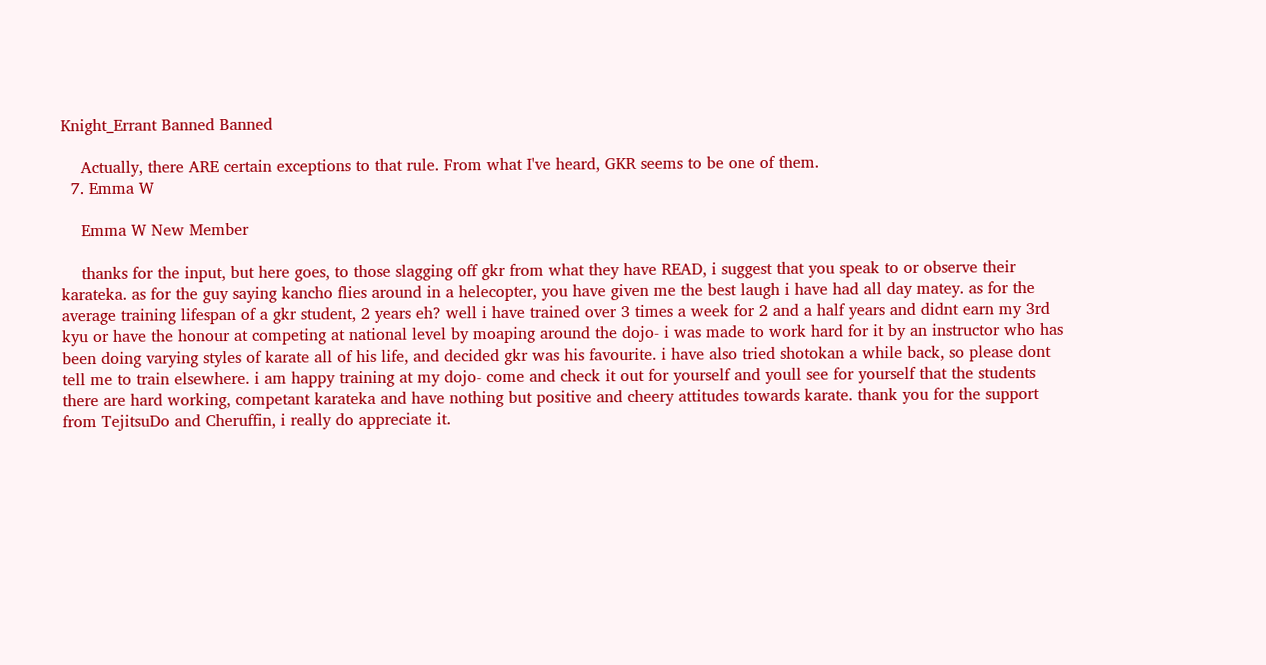Knight_Errant Banned Banned

    Actually, there ARE certain exceptions to that rule. From what I've heard, GKR seems to be one of them.
  7. Emma W

    Emma W New Member

    thanks for the input, but here goes, to those slagging off gkr from what they have READ, i suggest that you speak to or observe their karateka. as for the guy saying kancho flies around in a helecopter, you have given me the best laugh i have had all day matey. as for the average training lifespan of a gkr student, 2 years eh? well i have trained over 3 times a week for 2 and a half years and didnt earn my 3rd kyu or have the honour at competing at national level by moaping around the dojo- i was made to work hard for it by an instructor who has been doing varying styles of karate all of his life, and decided gkr was his favourite. i have also tried shotokan a while back, so please dont tell me to train elsewhere. i am happy training at my dojo- come and check it out for yourself and youll see for yourself that the students there are hard working, competant karateka and have nothing but positive and cheery attitudes towards karate. thank you for the support from TejitsuDo and Cheruffin, i really do appreciate it.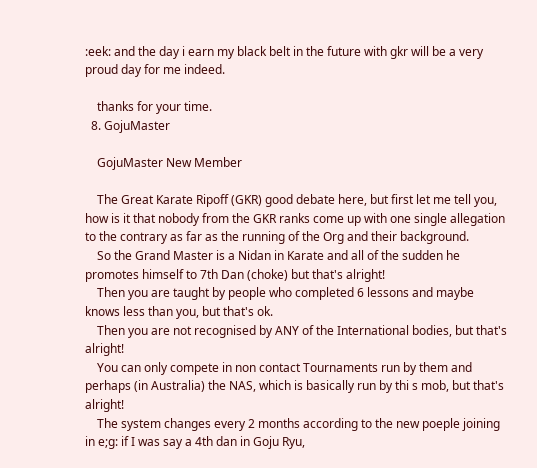:eek: and the day i earn my black belt in the future with gkr will be a very proud day for me indeed.

    thanks for your time.
  8. GojuMaster

    GojuMaster New Member

    The Great Karate Ripoff (GKR) good debate here, but first let me tell you, how is it that nobody from the GKR ranks come up with one single allegation to the contrary as far as the running of the Org and their background.
    So the Grand Master is a Nidan in Karate and all of the sudden he promotes himself to 7th Dan (choke) but that's alright!
    Then you are taught by people who completed 6 lessons and maybe knows less than you, but that's ok.
    Then you are not recognised by ANY of the International bodies, but that's alright!
    You can only compete in non contact Tournaments run by them and perhaps (in Australia) the NAS, which is basically run by thi s mob, but that's alright!
    The system changes every 2 months according to the new poeple joining in e;g: if I was say a 4th dan in Goju Ryu,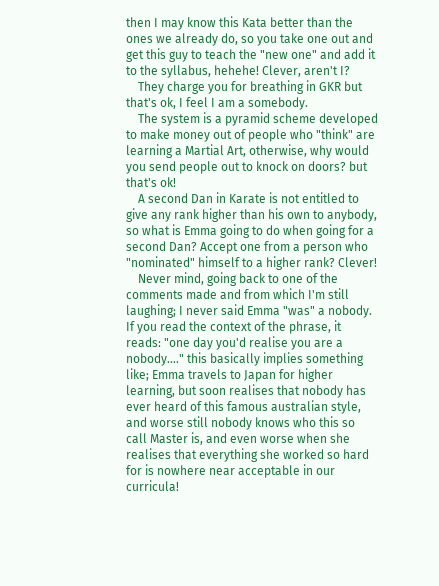then I may know this Kata better than the ones we already do, so you take one out and get this guy to teach the "new one" and add it to the syllabus, hehehe! Clever, aren't I?
    They charge you for breathing in GKR but that's ok, I feel I am a somebody.
    The system is a pyramid scheme developed to make money out of people who "think" are learning a Martial Art, otherwise, why would you send people out to knock on doors? but that's ok!
    A second Dan in Karate is not entitled to give any rank higher than his own to anybody, so what is Emma going to do when going for a second Dan? Accept one from a person who "nominated" himself to a higher rank? Clever!
    Never mind, going back to one of the comments made and from which I'm still laughing; I never said Emma "was" a nobody. If you read the context of the phrase, it reads: "one day you'd realise you are a nobody...." this basically implies something like; Emma travels to Japan for higher learning, but soon realises that nobody has ever heard of this famous australian style, and worse still nobody knows who this so call Master is, and even worse when she realises that everything she worked so hard for is nowhere near acceptable in our curricula!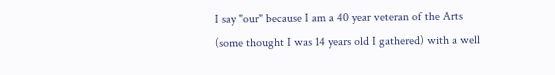I say "our" because I am a 40 year veteran of the Arts (some thought I was 14 years old I gathered) with a well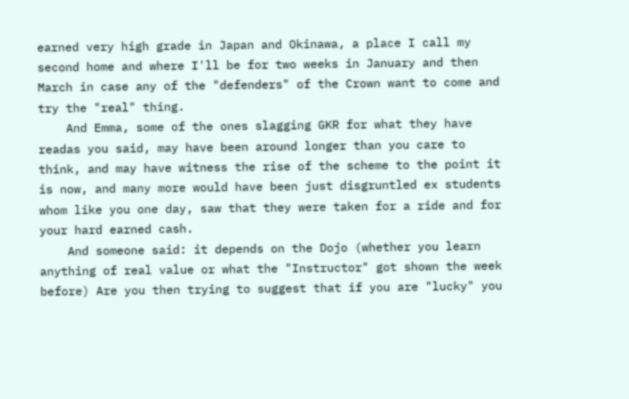earned very high grade in Japan and Okinawa, a place I call my second home and where I'll be for two weeks in January and then March in case any of the "defenders" of the Crown want to come and try the "real" thing.
    And Emma, some of the ones slagging GKR for what they have readas you said, may have been around longer than you care to think, and may have witness the rise of the scheme to the point it is now, and many more would have been just disgruntled ex students whom like you one day, saw that they were taken for a ride and for your hard earned cash.
    And someone said: it depends on the Dojo (whether you learn anything of real value or what the "Instructor" got shown the week before) Are you then trying to suggest that if you are "lucky" you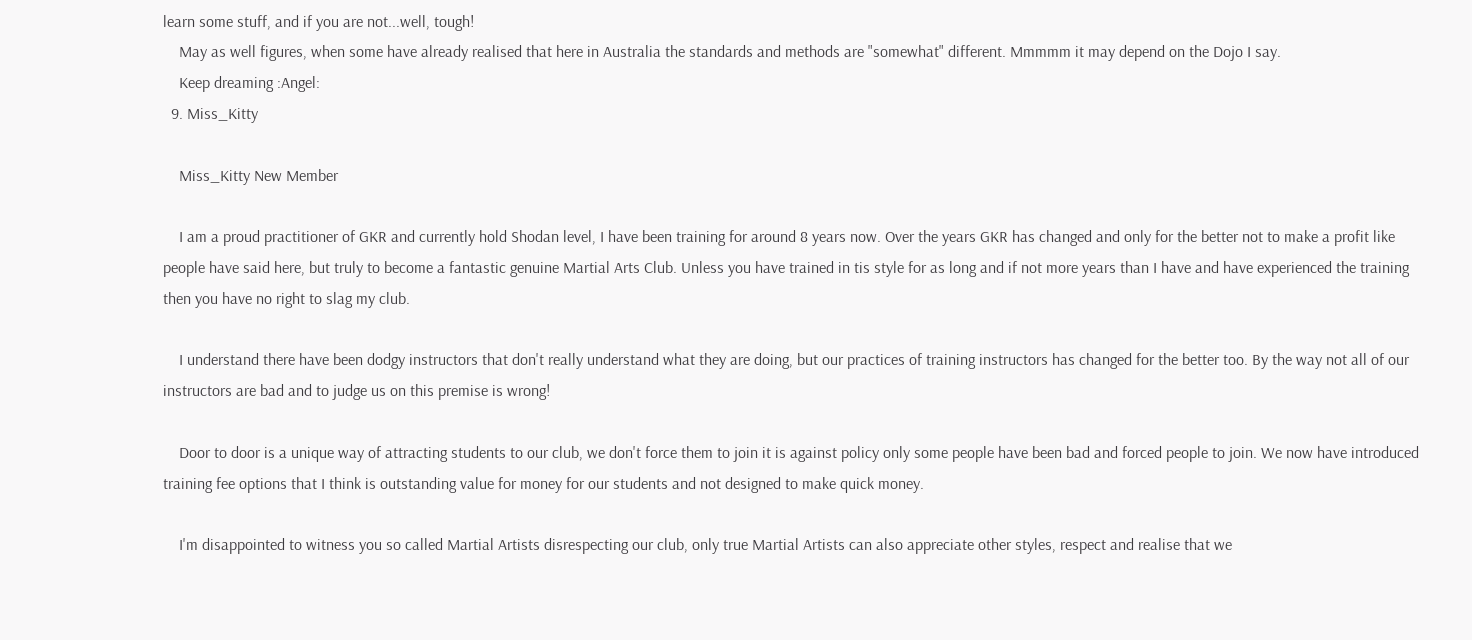learn some stuff, and if you are not...well, tough!
    May as well figures, when some have already realised that here in Australia the standards and methods are "somewhat" different. Mmmmm it may depend on the Dojo I say.
    Keep dreaming :Angel:
  9. Miss_Kitty

    Miss_Kitty New Member

    I am a proud practitioner of GKR and currently hold Shodan level, I have been training for around 8 years now. Over the years GKR has changed and only for the better not to make a profit like people have said here, but truly to become a fantastic genuine Martial Arts Club. Unless you have trained in tis style for as long and if not more years than I have and have experienced the training then you have no right to slag my club.

    I understand there have been dodgy instructors that don't really understand what they are doing, but our practices of training instructors has changed for the better too. By the way not all of our instructors are bad and to judge us on this premise is wrong!

    Door to door is a unique way of attracting students to our club, we don't force them to join it is against policy only some people have been bad and forced people to join. We now have introduced training fee options that I think is outstanding value for money for our students and not designed to make quick money.

    I'm disappointed to witness you so called Martial Artists disrespecting our club, only true Martial Artists can also appreciate other styles, respect and realise that we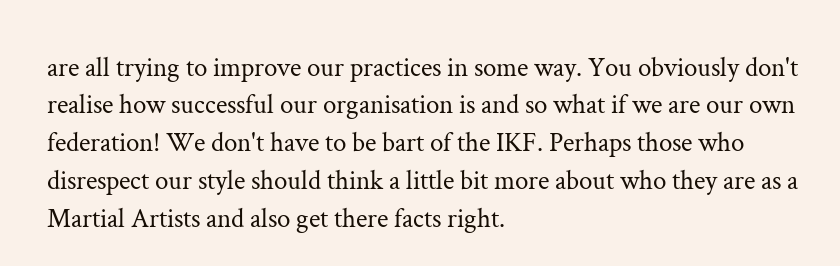are all trying to improve our practices in some way. You obviously don't realise how successful our organisation is and so what if we are our own federation! We don't have to be bart of the IKF. Perhaps those who disrespect our style should think a little bit more about who they are as a Martial Artists and also get there facts right.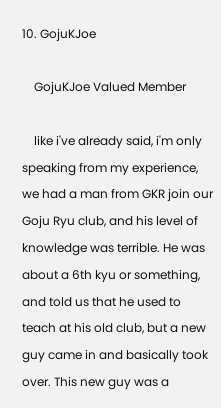10. GojuKJoe

    GojuKJoe Valued Member

    like i've already said, i'm only speaking from my experience, we had a man from GKR join our Goju Ryu club, and his level of knowledge was terrible. He was about a 6th kyu or something, and told us that he used to teach at his old club, but a new guy came in and basically took over. This new guy was a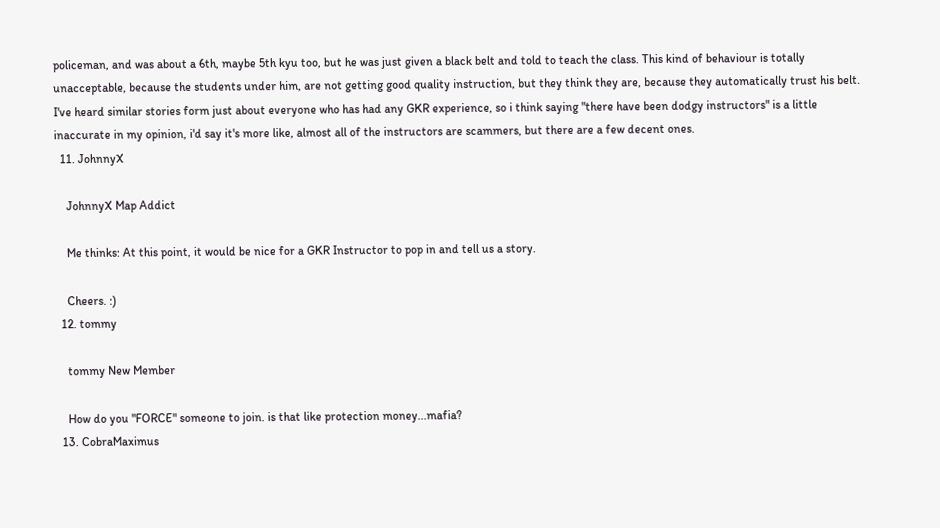policeman, and was about a 6th, maybe 5th kyu too, but he was just given a black belt and told to teach the class. This kind of behaviour is totally unacceptable, because the students under him, are not getting good quality instruction, but they think they are, because they automatically trust his belt. I've heard similar stories form just about everyone who has had any GKR experience, so i think saying "there have been dodgy instructors" is a little inaccurate in my opinion, i'd say it's more like, almost all of the instructors are scammers, but there are a few decent ones.
  11. JohnnyX

    JohnnyX Map Addict

    Me thinks: At this point, it would be nice for a GKR Instructor to pop in and tell us a story.

    Cheers. :)
  12. tommy

    tommy New Member

    How do you "FORCE" someone to join. is that like protection money...mafia?
  13. CobraMaximus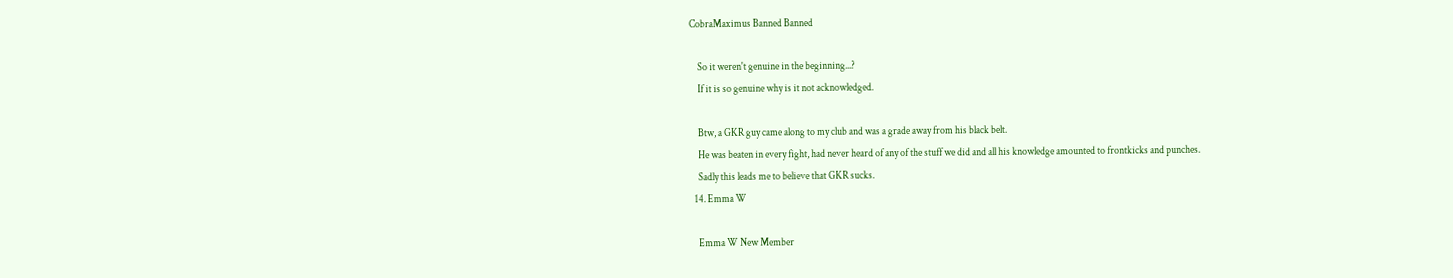CobraMaximus Banned Banned

    So it weren't genuine in the beginning...?
    If it is so genuine why is it not acknowledged.

    Btw, a GKR guy came along to my club and was a grade away from his black belt.
    He was beaten in every fight, had never heard of any of the stuff we did and all his knowledge amounted to frontkicks and punches.
    Sadly this leads me to believe that GKR sucks.
  14. Emma W

    Emma W New Member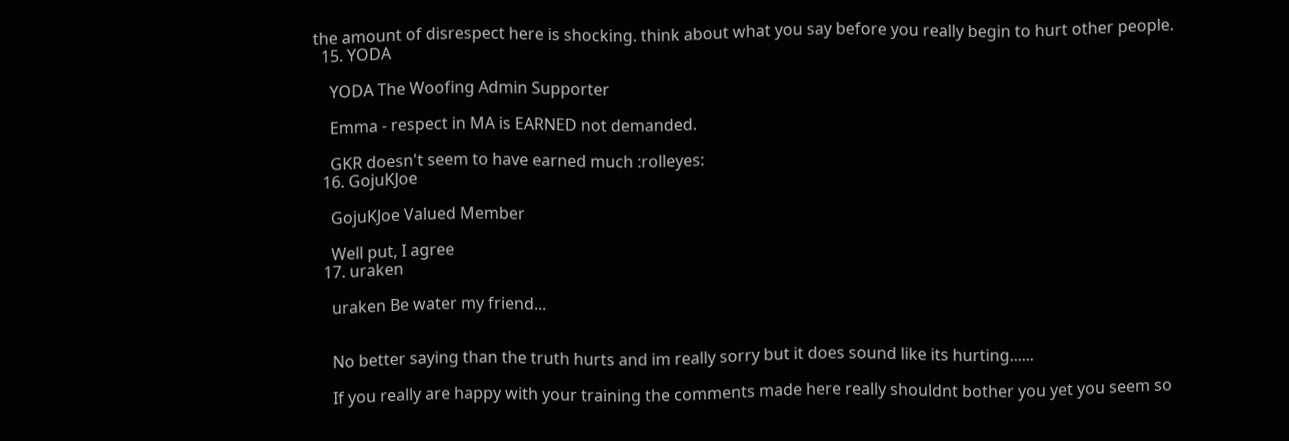the amount of disrespect here is shocking. think about what you say before you really begin to hurt other people.
  15. YODA

    YODA The Woofing Admin Supporter

    Emma - respect in MA is EARNED not demanded.

    GKR doesn't seem to have earned much :rolleyes:
  16. GojuKJoe

    GojuKJoe Valued Member

    Well put, I agree
  17. uraken

    uraken Be water my friend...


    No better saying than the truth hurts and im really sorry but it does sound like its hurting......

    If you really are happy with your training the comments made here really shouldnt bother you yet you seem so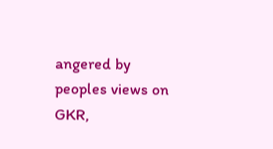angered by peoples views on GKR,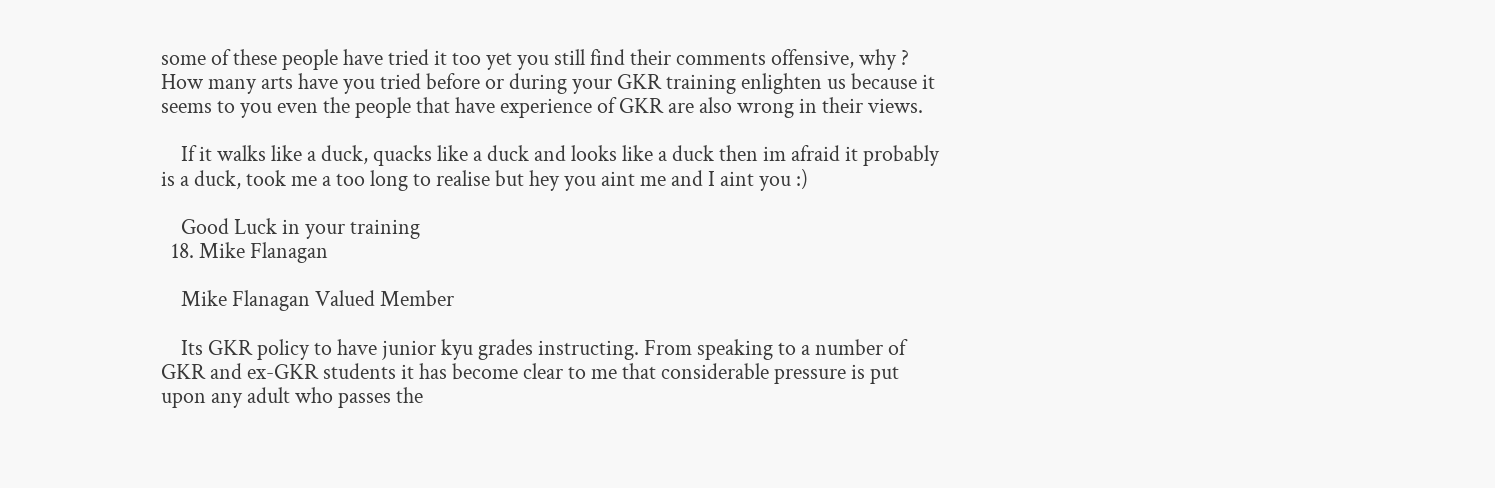some of these people have tried it too yet you still find their comments offensive, why ? How many arts have you tried before or during your GKR training enlighten us because it seems to you even the people that have experience of GKR are also wrong in their views.

    If it walks like a duck, quacks like a duck and looks like a duck then im afraid it probably is a duck, took me a too long to realise but hey you aint me and I aint you :)

    Good Luck in your training
  18. Mike Flanagan

    Mike Flanagan Valued Member

    Its GKR policy to have junior kyu grades instructing. From speaking to a number of GKR and ex-GKR students it has become clear to me that considerable pressure is put upon any adult who passes the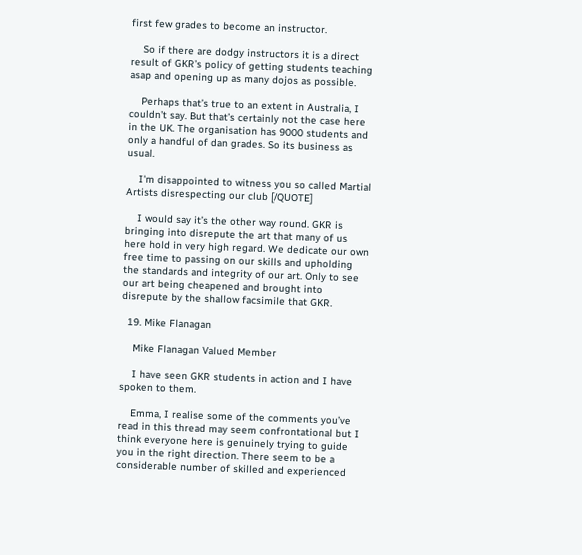first few grades to become an instructor.

    So if there are dodgy instructors it is a direct result of GKR’s policy of getting students teaching asap and opening up as many dojos as possible.

    Perhaps that’s true to an extent in Australia, I couldn’t say. But that’s certainly not the case here in the UK. The organisation has 9000 students and only a handful of dan grades. So its business as usual.

    I'm disappointed to witness you so called Martial Artists disrespecting our club [/QUOTE]

    I would say it’s the other way round. GKR is bringing into disrepute the art that many of us here hold in very high regard. We dedicate our own free time to passing on our skills and upholding the standards and integrity of our art. Only to see our art being cheapened and brought into disrepute by the shallow facsimile that GKR.

  19. Mike Flanagan

    Mike Flanagan Valued Member

    I have seen GKR students in action and I have spoken to them.

    Emma, I realise some of the comments you’ve read in this thread may seem confrontational but I think everyone here is genuinely trying to guide you in the right direction. There seem to be a considerable number of skilled and experienced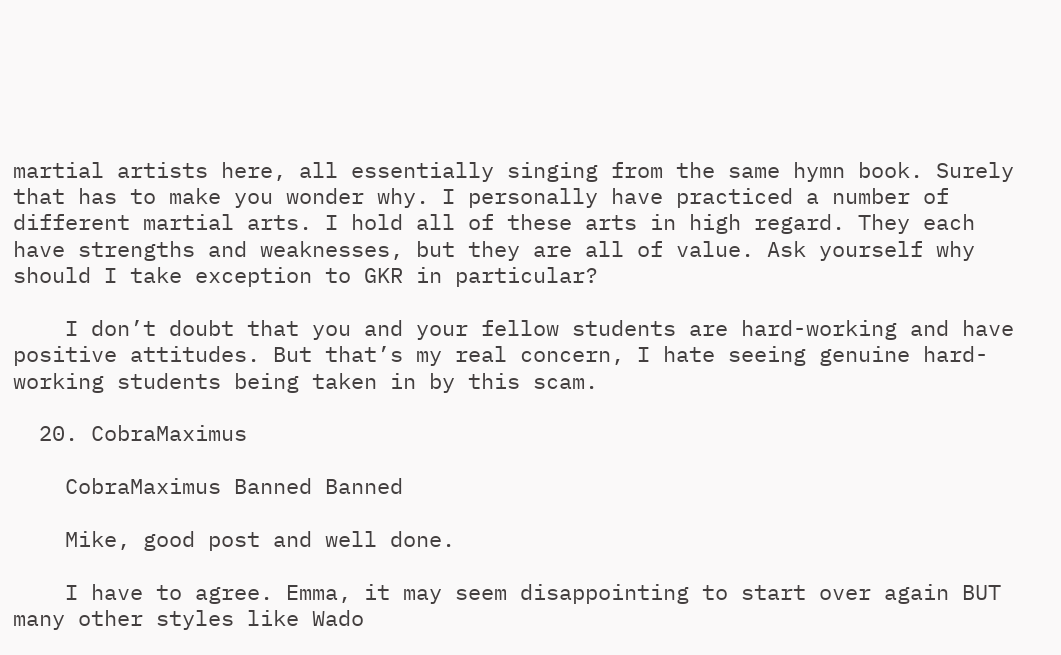martial artists here, all essentially singing from the same hymn book. Surely that has to make you wonder why. I personally have practiced a number of different martial arts. I hold all of these arts in high regard. They each have strengths and weaknesses, but they are all of value. Ask yourself why should I take exception to GKR in particular?

    I don’t doubt that you and your fellow students are hard-working and have positive attitudes. But that’s my real concern, I hate seeing genuine hard-working students being taken in by this scam.

  20. CobraMaximus

    CobraMaximus Banned Banned

    Mike, good post and well done.

    I have to agree. Emma, it may seem disappointing to start over again BUT many other styles like Wado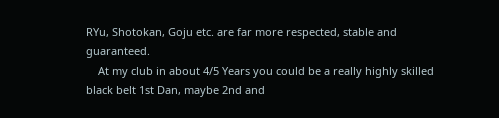RYu, Shotokan, Goju etc. are far more respected, stable and guaranteed.
    At my club in about 4/5 Years you could be a really highly skilled black belt 1st Dan, maybe 2nd and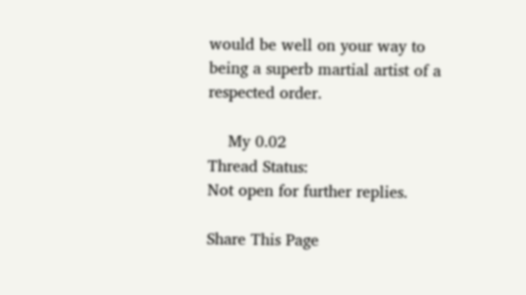would be well on your way to being a superb martial artist of a respected order.

    My 0.02
Thread Status:
Not open for further replies.

Share This Page